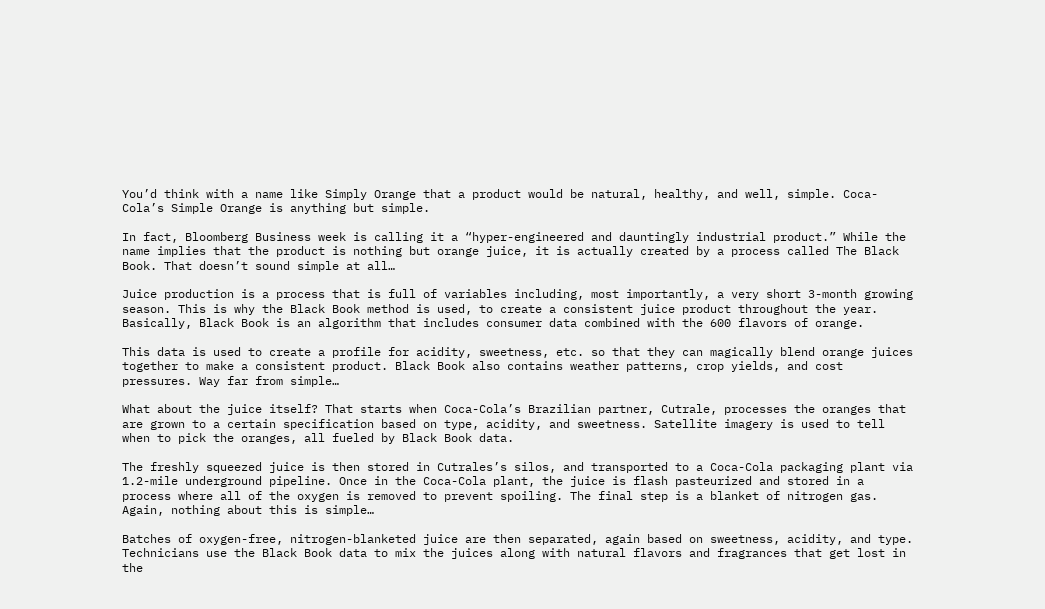You’d think with a name like Simply Orange that a product would be natural, healthy, and well, simple. Coca-Cola’s Simple Orange is anything but simple.

In fact, Bloomberg Business week is calling it a “hyper-engineered and dauntingly industrial product.” While the name implies that the product is nothing but orange juice, it is actually created by a process called The Black Book. That doesn’t sound simple at all…

Juice production is a process that is full of variables including, most importantly, a very short 3-month growing season. This is why the Black Book method is used, to create a consistent juice product throughout the year. Basically, Black Book is an algorithm that includes consumer data combined with the 600 flavors of orange.

This data is used to create a profile for acidity, sweetness, etc. so that they can magically blend orange juices together to make a consistent product. Black Book also contains weather patterns, crop yields, and cost pressures. Way far from simple…

What about the juice itself? That starts when Coca-Cola’s Brazilian partner, Cutrale, processes the oranges that are grown to a certain specification based on type, acidity, and sweetness. Satellite imagery is used to tell when to pick the oranges, all fueled by Black Book data.

The freshly squeezed juice is then stored in Cutrales’s silos, and transported to a Coca-Cola packaging plant via 1.2-mile underground pipeline. Once in the Coca-Cola plant, the juice is flash pasteurized and stored in a process where all of the oxygen is removed to prevent spoiling. The final step is a blanket of nitrogen gas. Again, nothing about this is simple…

Batches of oxygen-free, nitrogen-blanketed juice are then separated, again based on sweetness, acidity, and type. Technicians use the Black Book data to mix the juices along with natural flavors and fragrances that get lost in the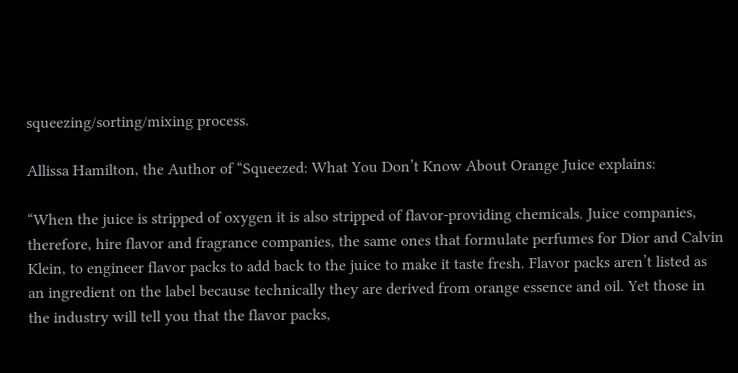squeezing/sorting/mixing process.

Allissa Hamilton, the Author of “Squeezed: What You Don’t Know About Orange Juice explains:

“When the juice is stripped of oxygen it is also stripped of flavor-providing chemicals. Juice companies, therefore, hire flavor and fragrance companies, the same ones that formulate perfumes for Dior and Calvin Klein, to engineer flavor packs to add back to the juice to make it taste fresh. Flavor packs aren’t listed as an ingredient on the label because technically they are derived from orange essence and oil. Yet those in the industry will tell you that the flavor packs,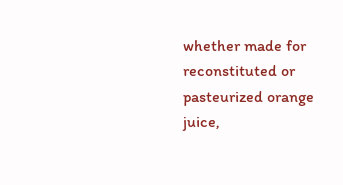whether made for reconstituted or pasteurized orange juice,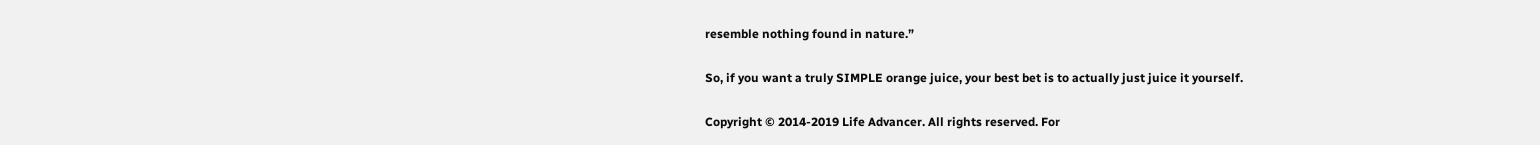resemble nothing found in nature.”

So, if you want a truly SIMPLE orange juice, your best bet is to actually just juice it yourself.

Copyright © 2014-2019 Life Advancer. All rights reserved. For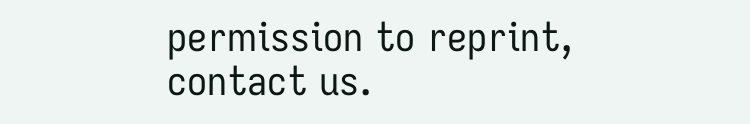permission to reprint, contact us.